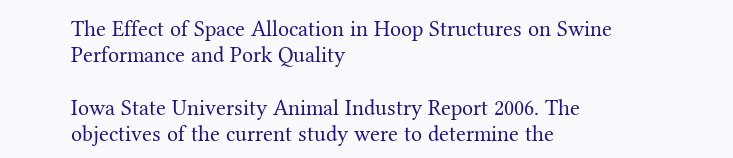The Effect of Space Allocation in Hoop Structures on Swine Performance and Pork Quality

Iowa State University Animal Industry Report 2006. The objectives of the current study were to determine the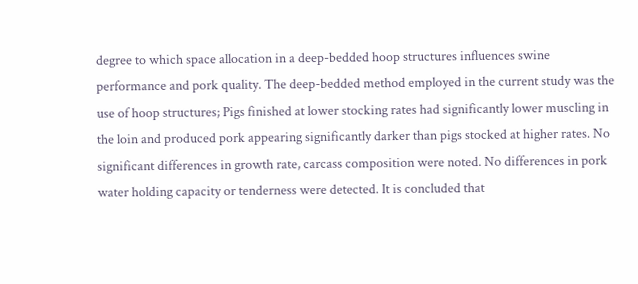degree to which space allocation in a deep-bedded hoop structures influences swine performance and pork quality. The deep-bedded method employed in the current study was the use of hoop structures; Pigs finished at lower stocking rates had significantly lower muscling in the loin and produced pork appearing significantly darker than pigs stocked at higher rates. No significant differences in growth rate, carcass composition were noted. No differences in pork water holding capacity or tenderness were detected. It is concluded that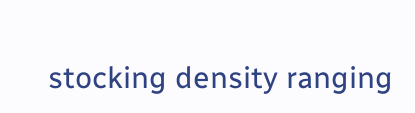stocking density ranging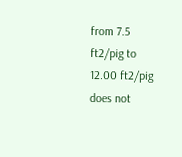from 7.5 ft2/pig to 12.00 ft2/pig does not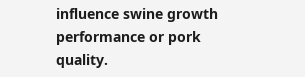influence swine growth performance or pork quality.